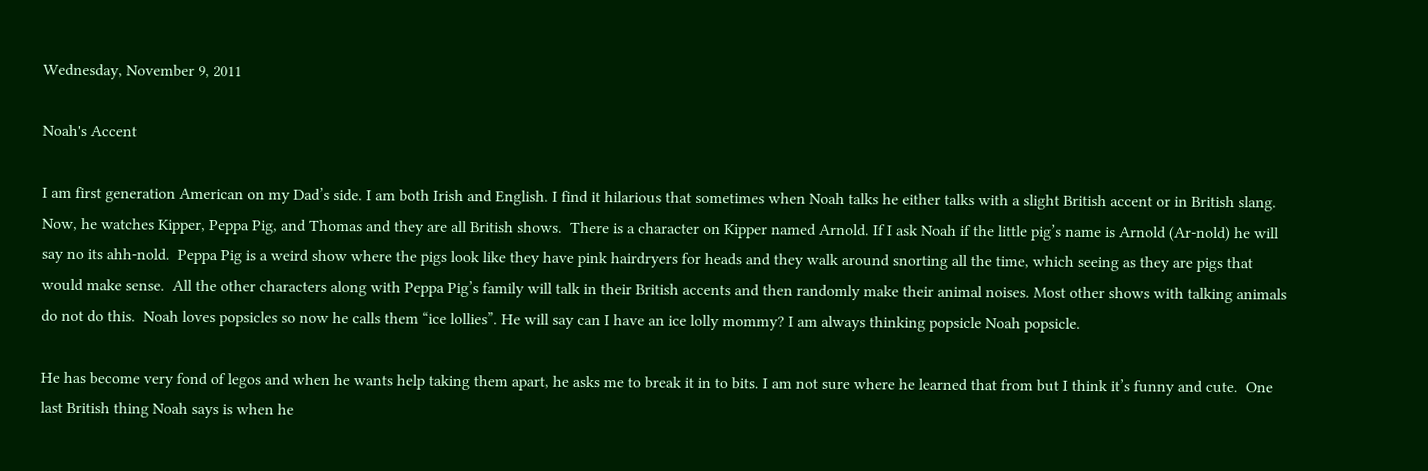Wednesday, November 9, 2011

Noah's Accent

I am first generation American on my Dad’s side. I am both Irish and English. I find it hilarious that sometimes when Noah talks he either talks with a slight British accent or in British slang.  Now, he watches Kipper, Peppa Pig, and Thomas and they are all British shows.  There is a character on Kipper named Arnold. If I ask Noah if the little pig’s name is Arnold (Ar-nold) he will say no its ahh-nold.  Peppa Pig is a weird show where the pigs look like they have pink hairdryers for heads and they walk around snorting all the time, which seeing as they are pigs that would make sense.  All the other characters along with Peppa Pig’s family will talk in their British accents and then randomly make their animal noises. Most other shows with talking animals do not do this.  Noah loves popsicles so now he calls them “ice lollies”. He will say can I have an ice lolly mommy? I am always thinking popsicle Noah popsicle.

He has become very fond of legos and when he wants help taking them apart, he asks me to break it in to bits. I am not sure where he learned that from but I think it’s funny and cute.  One last British thing Noah says is when he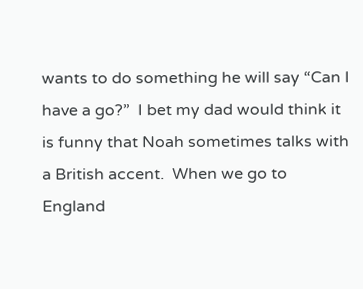wants to do something he will say “Can I have a go?”  I bet my dad would think it is funny that Noah sometimes talks with a British accent.  When we go to England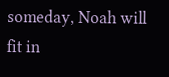someday, Noah will fit in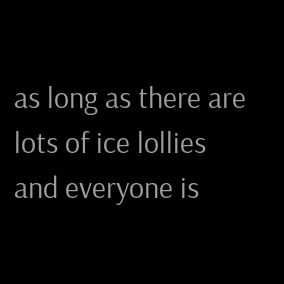as long as there are lots of ice lollies and everyone is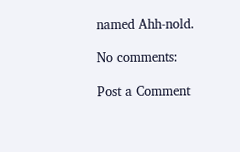named Ahh-nold.

No comments:

Post a Comment